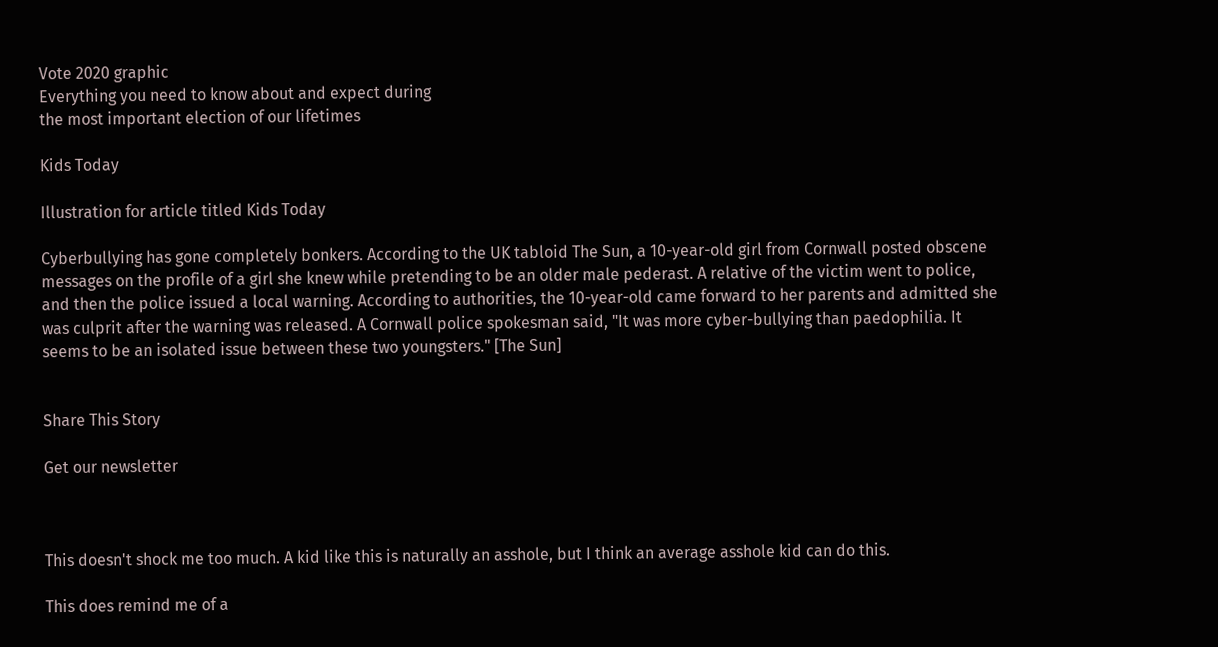Vote 2020 graphic
Everything you need to know about and expect during
the most important election of our lifetimes

Kids Today

Illustration for article titled Kids Today

Cyberbullying has gone completely bonkers. According to the UK tabloid The Sun, a 10-year-old girl from Cornwall posted obscene messages on the profile of a girl she knew while pretending to be an older male pederast. A relative of the victim went to police, and then the police issued a local warning. According to authorities, the 10-year-old came forward to her parents and admitted she was culprit after the warning was released. A Cornwall police spokesman said, "It was more cyber-bullying than paedophilia. It seems to be an isolated issue between these two youngsters." [The Sun]


Share This Story

Get our newsletter



This doesn't shock me too much. A kid like this is naturally an asshole, but I think an average asshole kid can do this.

This does remind me of a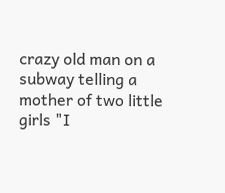crazy old man on a subway telling a mother of two little girls "I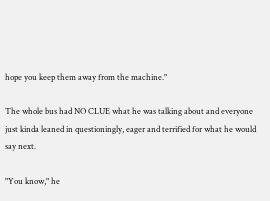hope you keep them away from the machine."

The whole bus had NO CLUE what he was talking about and everyone just kinda leaned in questioningly, eager and terrified for what he would say next.

"You know," he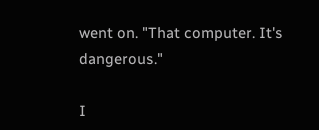went on. "That computer. It's dangerous."

I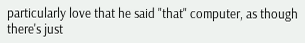particularly love that he said "that" computer, as though there's just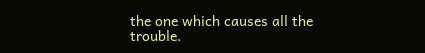the one which causes all the trouble.